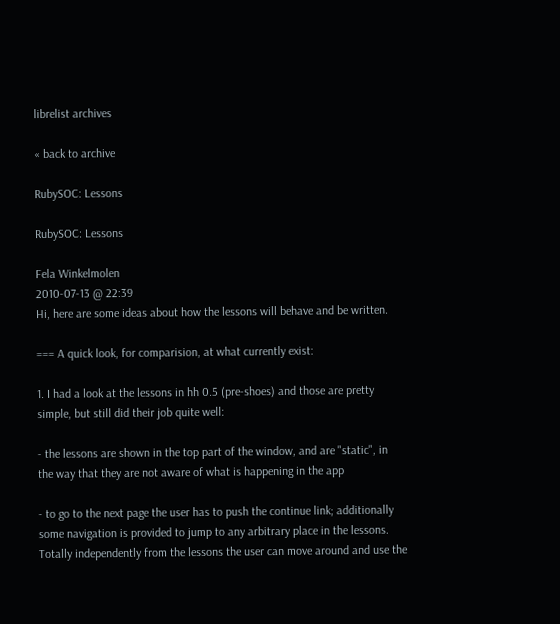librelist archives

« back to archive

RubySOC: Lessons

RubySOC: Lessons

Fela Winkelmolen
2010-07-13 @ 22:39
Hi, here are some ideas about how the lessons will behave and be written.

=== A quick look, for comparision, at what currently exist:

1. I had a look at the lessons in hh 0.5 (pre-shoes) and those are pretty
simple, but still did their job quite well:

- the lessons are shown in the top part of the window, and are "static", in
the way that they are not aware of what is happening in the app

- to go to the next page the user has to push the continue link; additionally
some navigation is provided to jump to any arbitrary place in the lessons.
Totally independently from the lessons the user can move around and use the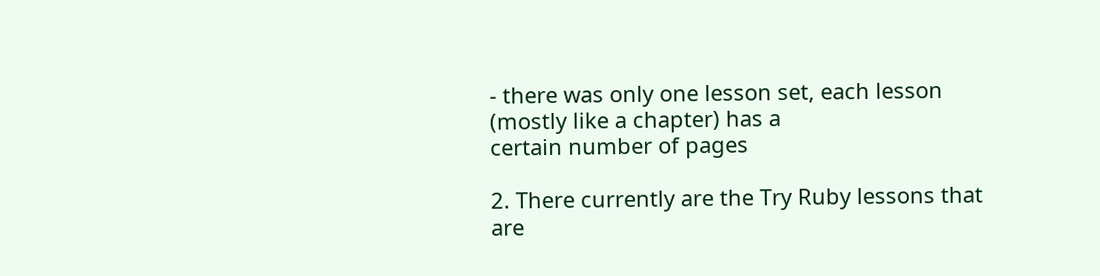- there was only one lesson set, each lesson (mostly like a chapter) has a
certain number of pages

2. There currently are the Try Ruby lessons that are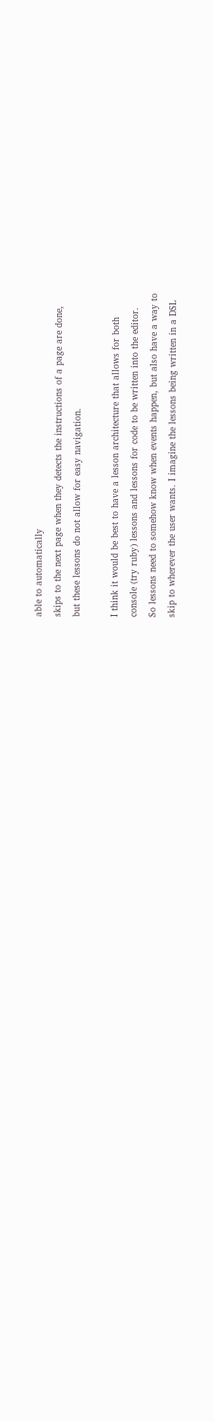able to automatically
skips to the next page when they detects the instructions of a page are done,
but these lessons do not allow for easy navigation.

I think it would be best to have a lesson architecture that allows for both
console (try ruby) lessons and lessons for code to be written into the editor.
So lessons need to somehow know when events happen, but also have a way to
skip to wherever the user wants. I imagine the lessons being written in a DSL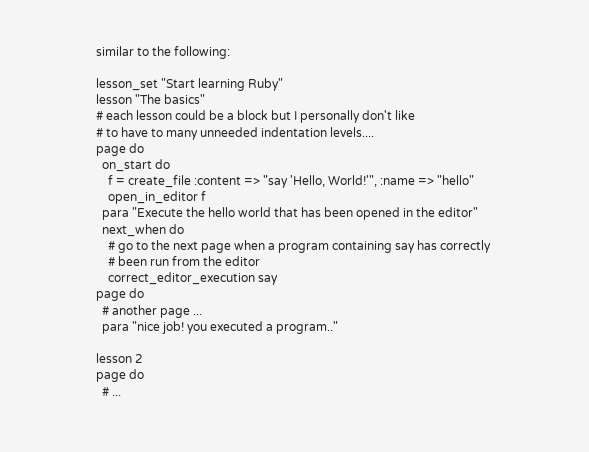similar to the following:

lesson_set "Start learning Ruby"
lesson "The basics"
# each lesson could be a block but I personally don't like
# to have to many unneeded indentation levels....
page do
  on_start do
    f = create_file :content => "say 'Hello, World!'", :name => "hello"
    open_in_editor f
  para "Execute the hello world that has been opened in the editor"
  next_when do
    # go to the next page when a program containing say has correctly
    # been run from the editor
    correct_editor_execution say
page do
  # another page ...
  para "nice job! you executed a program.."

lesson 2
page do
  # ...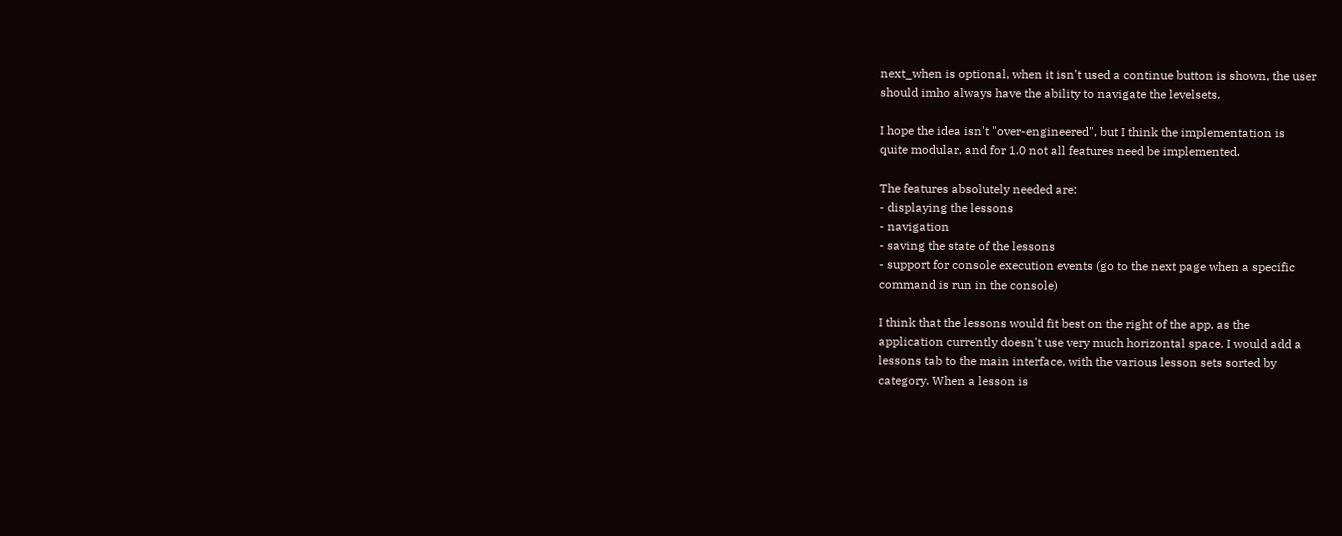next_when is optional, when it isn't used a continue button is shown, the user
should imho always have the ability to navigate the levelsets.

I hope the idea isn't "over-engineered", but I think the implementation is
quite modular, and for 1.0 not all features need be implemented.

The features absolutely needed are:
- displaying the lessons
- navigation
- saving the state of the lessons
- support for console execution events (go to the next page when a specific
command is run in the console)

I think that the lessons would fit best on the right of the app, as the
application currently doesn't use very much horizontal space. I would add a
lessons tab to the main interface, with the various lesson sets sorted by
category. When a lesson is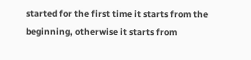started for the first time it starts from the
beginning, otherwise it starts from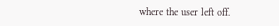where the user left off.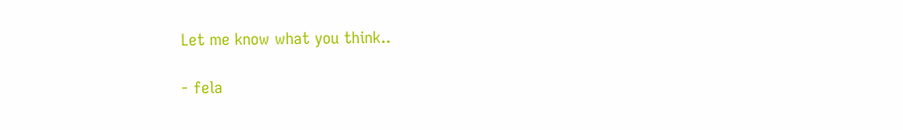Let me know what you think..

- fela